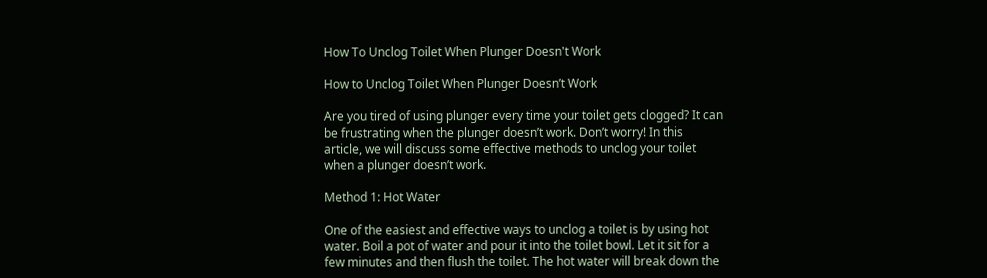How To Unclog Toilet When Plunger Doesn't Work

How to Unclog Toilet When Plunger Doesn’t Work

Are you tired of using plunger every time your toilet gets clogged? It can be frustrating when the plunger doesn’t work. Don’t worry! In this article, we will discuss some effective methods to unclog your toilet when a plunger doesn’t work.

Method 1: Hot Water

One of the easiest and effective ways to unclog a toilet is by using hot water. Boil a pot of water and pour it into the toilet bowl. Let it sit for a few minutes and then flush the toilet. The hot water will break down the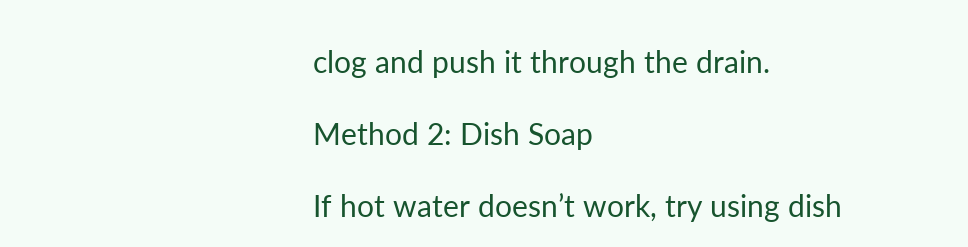clog and push it through the drain.

Method 2: Dish Soap

If hot water doesn’t work, try using dish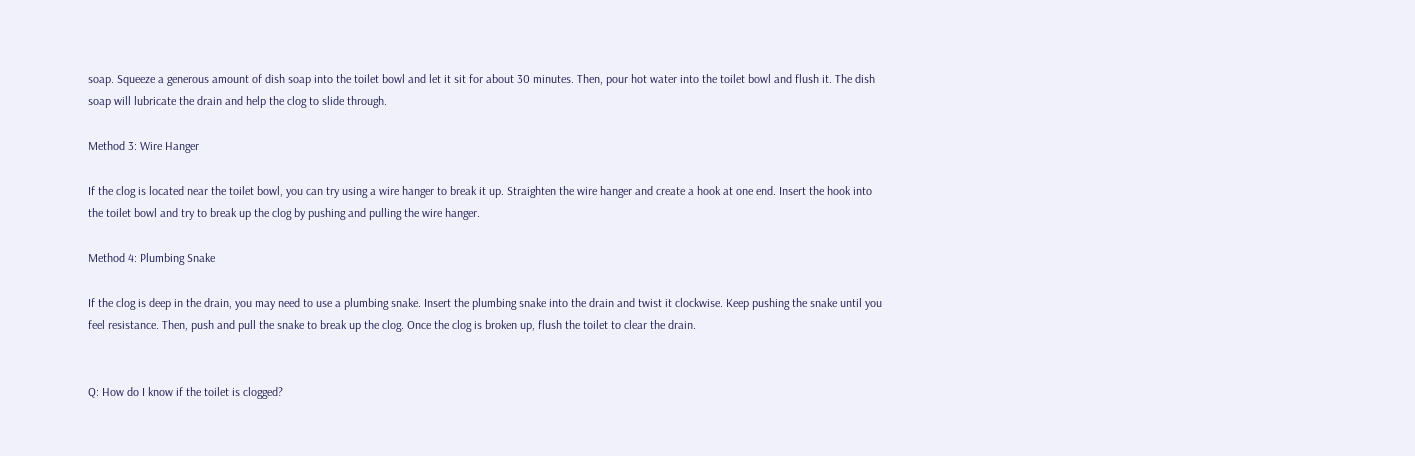soap. Squeeze a generous amount of dish soap into the toilet bowl and let it sit for about 30 minutes. Then, pour hot water into the toilet bowl and flush it. The dish soap will lubricate the drain and help the clog to slide through.

Method 3: Wire Hanger

If the clog is located near the toilet bowl, you can try using a wire hanger to break it up. Straighten the wire hanger and create a hook at one end. Insert the hook into the toilet bowl and try to break up the clog by pushing and pulling the wire hanger.

Method 4: Plumbing Snake

If the clog is deep in the drain, you may need to use a plumbing snake. Insert the plumbing snake into the drain and twist it clockwise. Keep pushing the snake until you feel resistance. Then, push and pull the snake to break up the clog. Once the clog is broken up, flush the toilet to clear the drain.


Q: How do I know if the toilet is clogged?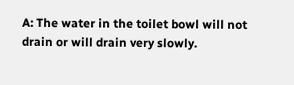A: The water in the toilet bowl will not drain or will drain very slowly.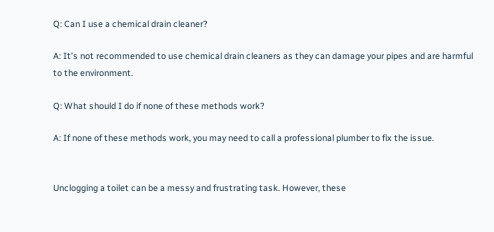Q: Can I use a chemical drain cleaner?

A: It’s not recommended to use chemical drain cleaners as they can damage your pipes and are harmful to the environment.

Q: What should I do if none of these methods work?

A: If none of these methods work, you may need to call a professional plumber to fix the issue.


Unclogging a toilet can be a messy and frustrating task. However, these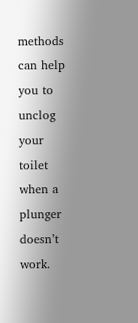methods can help you to unclog your toilet when a plunger doesn’t work.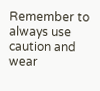Remember to always use caution and wear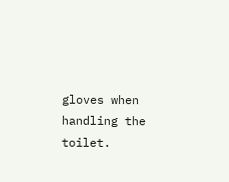gloves when handling the toilet.